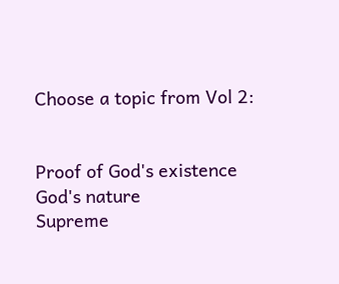Choose a topic from Vol 2:


Proof of God's existence
God's nature
Supreme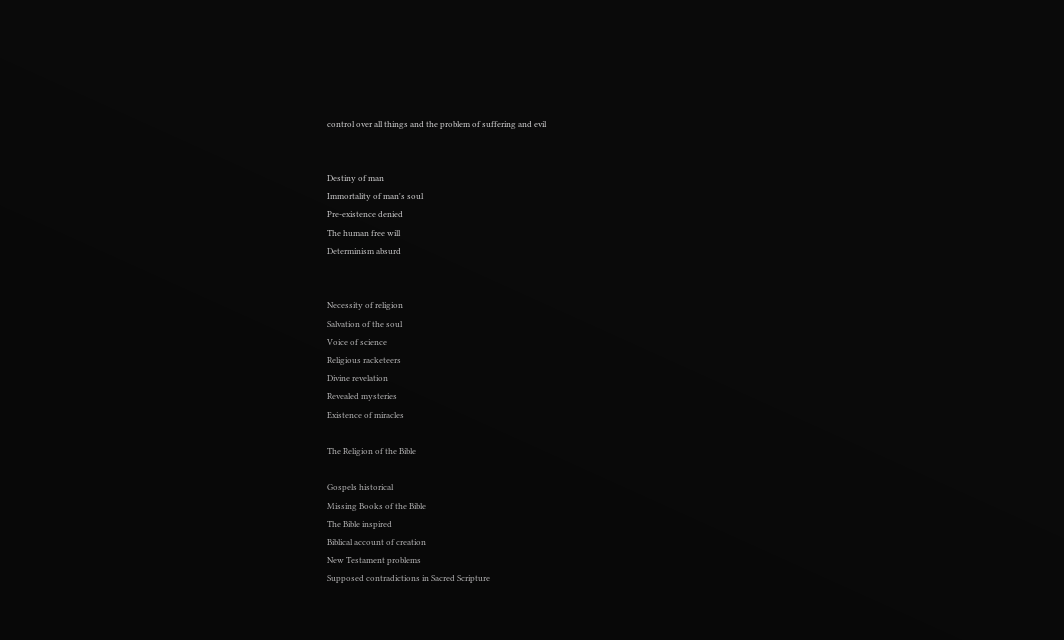control over all things and the problem of suffering and evil


Destiny of man
Immortality of man's soul
Pre-existence denied
The human free will
Determinism absurd


Necessity of religion
Salvation of the soul
Voice of science
Religious racketeers
Divine revelation
Revealed mysteries
Existence of miracles

The Religion of the Bible

Gospels historical
Missing Books of the Bible
The Bible inspired
Biblical account of creation
New Testament problems
Supposed contradictions in Sacred Scripture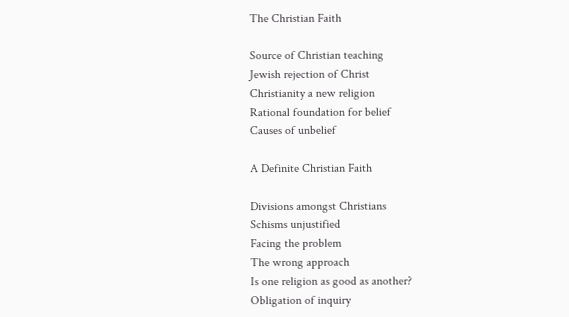The Christian Faith

Source of Christian teaching
Jewish rejection of Christ
Christianity a new religion
Rational foundation for belief
Causes of unbelief

A Definite Christian Faith

Divisions amongst Christians
Schisms unjustified
Facing the problem
The wrong approach
Is one religion as good as another?
Obligation of inquiry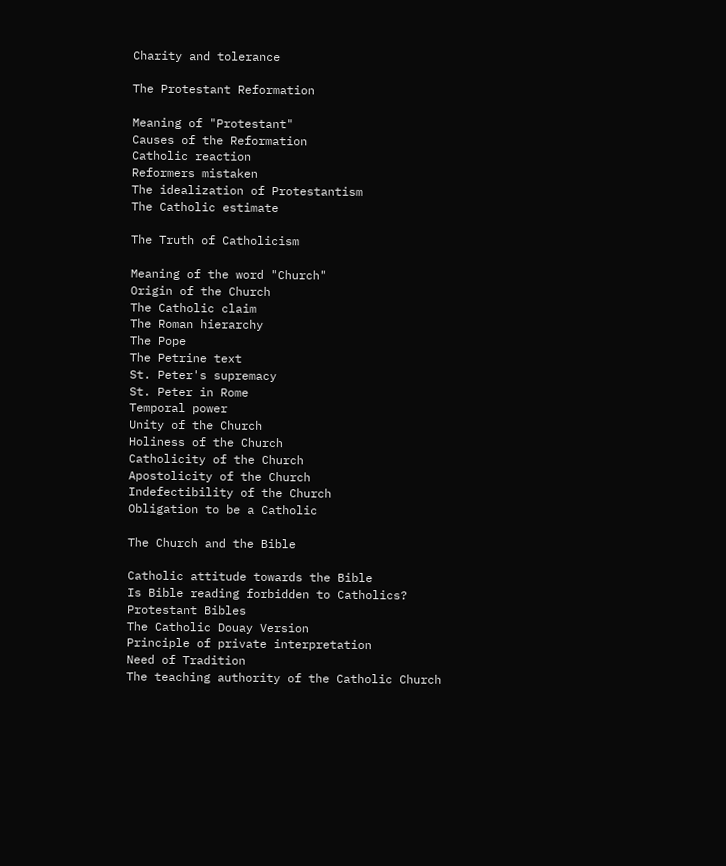Charity and tolerance

The Protestant Reformation

Meaning of "Protestant"
Causes of the Reformation
Catholic reaction
Reformers mistaken
The idealization of Protestantism
The Catholic estimate

The Truth of Catholicism

Meaning of the word "Church"
Origin of the Church
The Catholic claim
The Roman hierarchy
The Pope
The Petrine text
St. Peter's supremacy
St. Peter in Rome
Temporal power
Unity of the Church
Holiness of the Church
Catholicity of the Church
Apostolicity of the Church
Indefectibility of the Church
Obligation to be a Catholic

The Church and the Bible

Catholic attitude towards the Bible
Is Bible reading forbidden to Catholics?
Protestant Bibles
The Catholic Douay Version
Principle of private interpretation
Need of Tradition
The teaching authority of the Catholic Church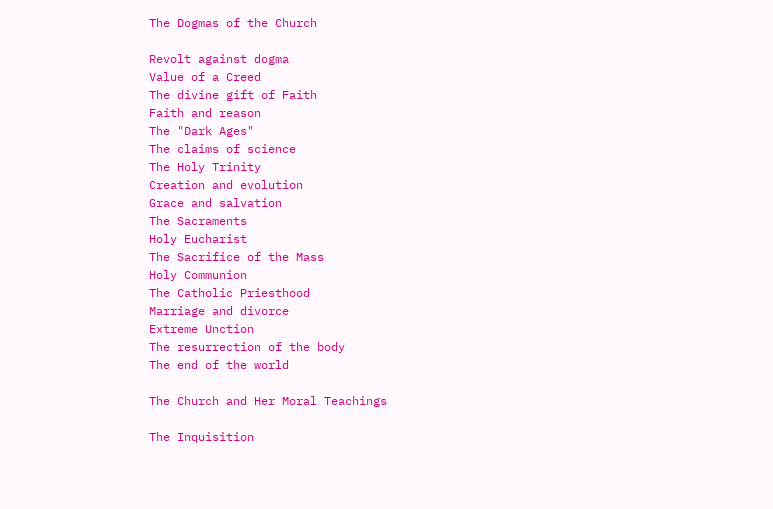The Dogmas of the Church

Revolt against dogma
Value of a Creed
The divine gift of Faith
Faith and reason
The "Dark Ages"
The claims of science
The Holy Trinity
Creation and evolution
Grace and salvation
The Sacraments
Holy Eucharist
The Sacrifice of the Mass
Holy Communion
The Catholic Priesthood
Marriage and divorce
Extreme Unction
The resurrection of the body
The end of the world

The Church and Her Moral Teachings

The Inquisition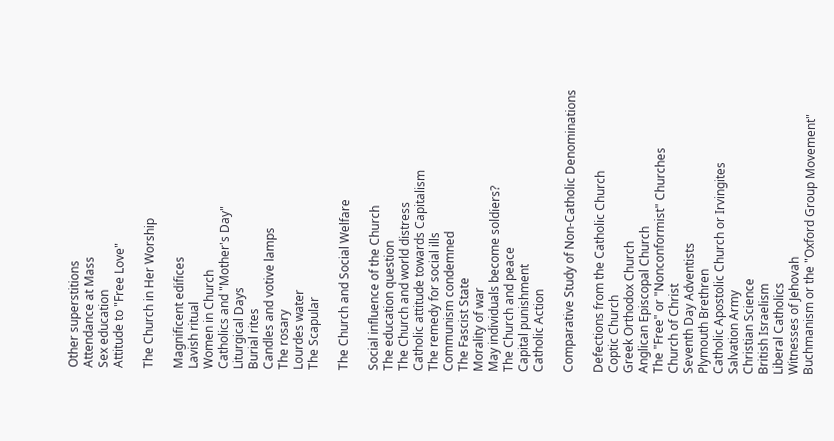Other superstitions
Attendance at Mass
Sex education
Attitude to "Free Love"

The Church in Her Worship

Magnificent edifices
Lavish ritual
Women in Church
Catholics and "Mother's Day"
Liturgical Days
Burial rites
Candles and votive lamps
The rosary
Lourdes water
The Scapular

The Church and Social Welfare

Social influence of the Church
The education question
The Church and world distress
Catholic attitude towards Capitalism
The remedy for social ills
Communism condemned
The Fascist State
Morality of war
May individuals become soldiers?
The Church and peace
Capital punishment
Catholic Action

Comparative Study of Non-Catholic Denominations

Defections from the Catholic Church
Coptic Church
Greek Orthodox Church
Anglican Episcopal Church
The "Free" or "Nonconformist" Churches
Church of Christ
Seventh Day Adventists
Plymouth Brethren
Catholic Apostolic Church or Irvingites
Salvation Army
Christian Science
British Israelism
Liberal Catholics
Witnesses of Jehovah
Buchmanism or the "Oxford Group Movement"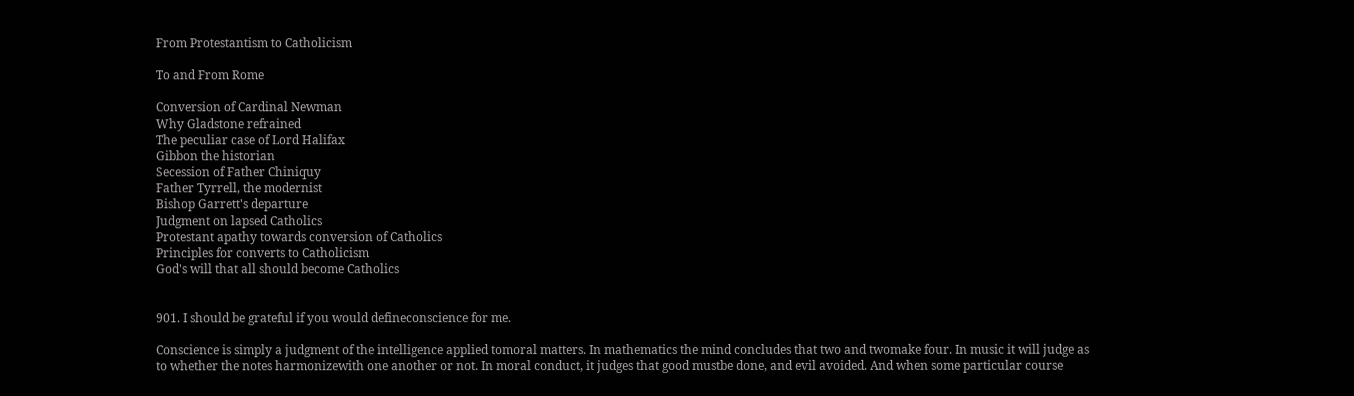From Protestantism to Catholicism

To and From Rome

Conversion of Cardinal Newman
Why Gladstone refrained
The peculiar case of Lord Halifax
Gibbon the historian
Secession of Father Chiniquy
Father Tyrrell, the modernist
Bishop Garrett's departure
Judgment on lapsed Catholics
Protestant apathy towards conversion of Catholics
Principles for converts to Catholicism
God's will that all should become Catholics


901. I should be grateful if you would defineconscience for me.

Conscience is simply a judgment of the intelligence applied tomoral matters. In mathematics the mind concludes that two and twomake four. In music it will judge as to whether the notes harmonizewith one another or not. In moral conduct, it judges that good mustbe done, and evil avoided. And when some particular course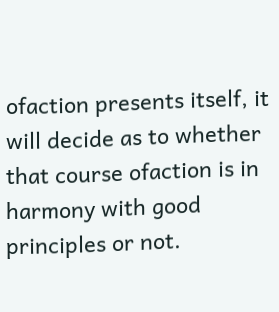ofaction presents itself, it will decide as to whether that course ofaction is in harmony with good principles or not.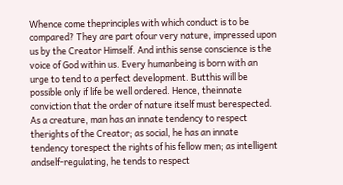Whence come theprinciples with which conduct is to be compared? They are part ofour very nature, impressed upon us by the Creator Himself. And inthis sense conscience is the voice of God within us. Every humanbeing is born with an urge to tend to a perfect development. Butthis will be possible only if life be well ordered. Hence, theinnate conviction that the order of nature itself must berespected. As a creature, man has an innate tendency to respect therights of the Creator; as social, he has an innate tendency torespect the rights of his fellow men; as intelligent andself-regulating, he tends to respect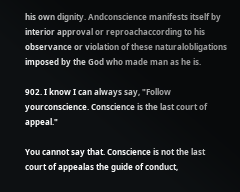his own dignity. Andconscience manifests itself by interior approval or reproachaccording to his observance or violation of these naturalobligations imposed by the God who made man as he is.

902. I know I can always say, "Follow yourconscience. Conscience is the last court of appeal."

You cannot say that. Conscience is not the last court of appealas the guide of conduct,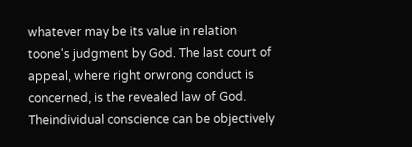whatever may be its value in relation toone's judgment by God. The last court of appeal, where right orwrong conduct is concerned, is the revealed law of God. Theindividual conscience can be objectively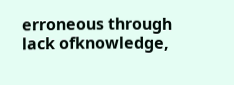erroneous through lack ofknowledge,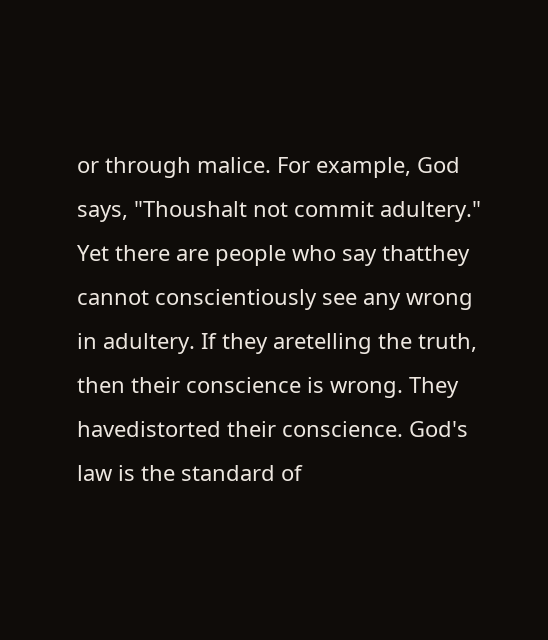or through malice. For example, God says, "Thoushalt not commit adultery." Yet there are people who say thatthey cannot conscientiously see any wrong in adultery. If they aretelling the truth, then their conscience is wrong. They havedistorted their conscience. God's law is the standard of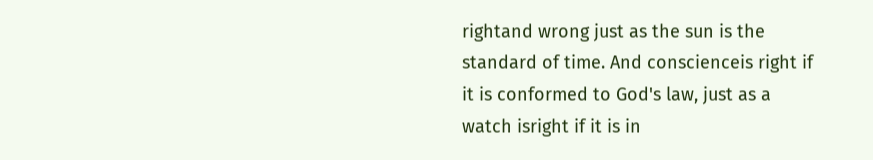rightand wrong just as the sun is the standard of time. And conscienceis right if it is conformed to God's law, just as a watch isright if it is in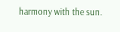harmony with the sun.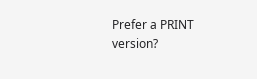Prefer a PRINT version?